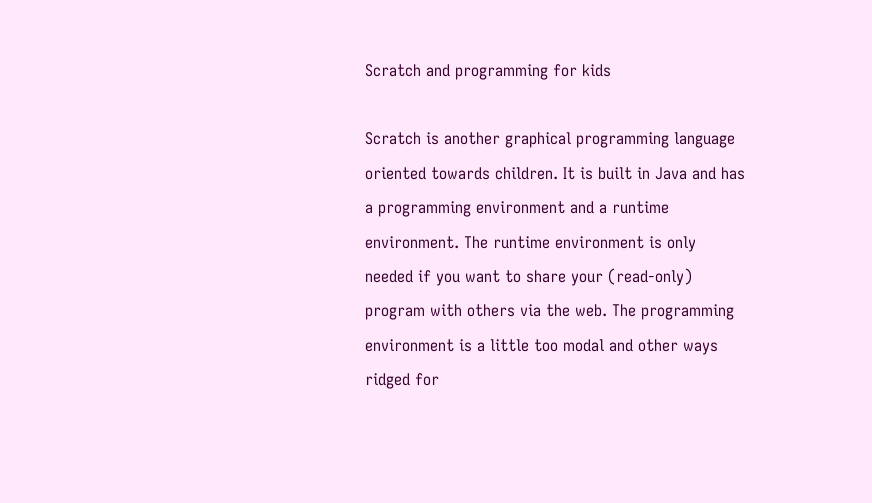Scratch and programming for kids

Scratch is another graphical programming language oriented towards children. It is built in Java and has a programming environment and a runtime environment. The runtime environment is only needed if you want to share your (read-only) program with others via the web. The programming environment is a little too modal and other ways ridged for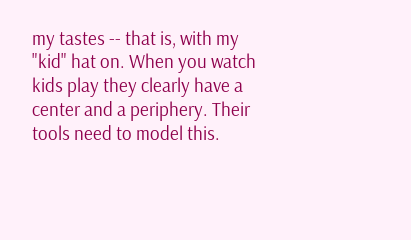my tastes -- that is, with my "kid" hat on. When you watch kids play they clearly have a center and a periphery. Their tools need to model this.